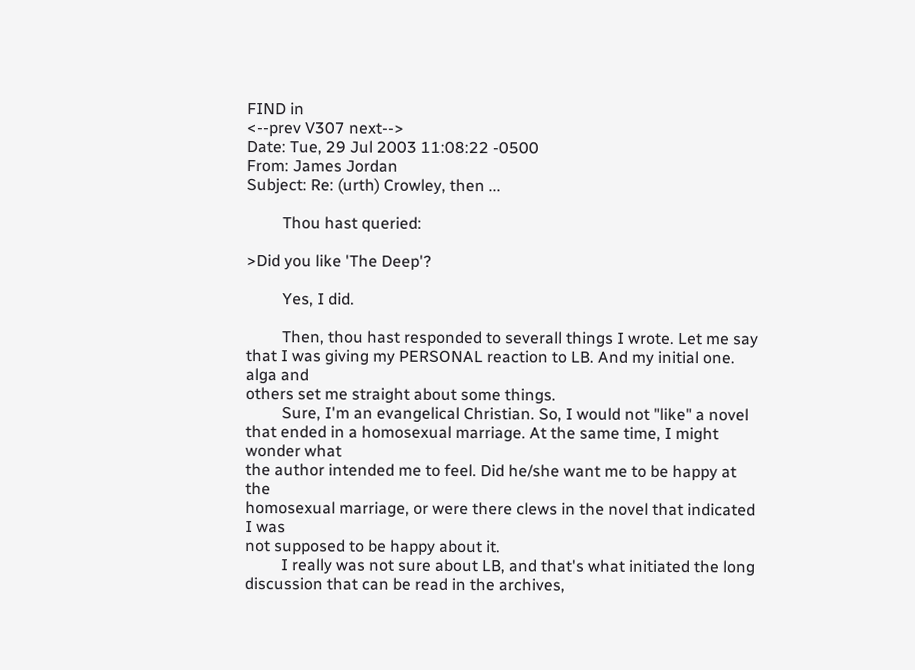FIND in
<--prev V307 next-->
Date: Tue, 29 Jul 2003 11:08:22 -0500
From: James Jordan
Subject: Re: (urth) Crowley, then ...

         Thou hast queried:

>Did you like 'The Deep'?

         Yes, I did.

         Then, thou hast responded to severall things I wrote. Let me say
that I was giving my PERSONAL reaction to LB. And my initial one. alga and
others set me straight about some things.
         Sure, I'm an evangelical Christian. So, I would not "like" a novel
that ended in a homosexual marriage. At the same time, I might wonder what
the author intended me to feel. Did he/she want me to be happy at the
homosexual marriage, or were there clews in the novel that indicated I was
not supposed to be happy about it.
         I really was not sure about LB, and that's what initiated the long
discussion that can be read in the archives,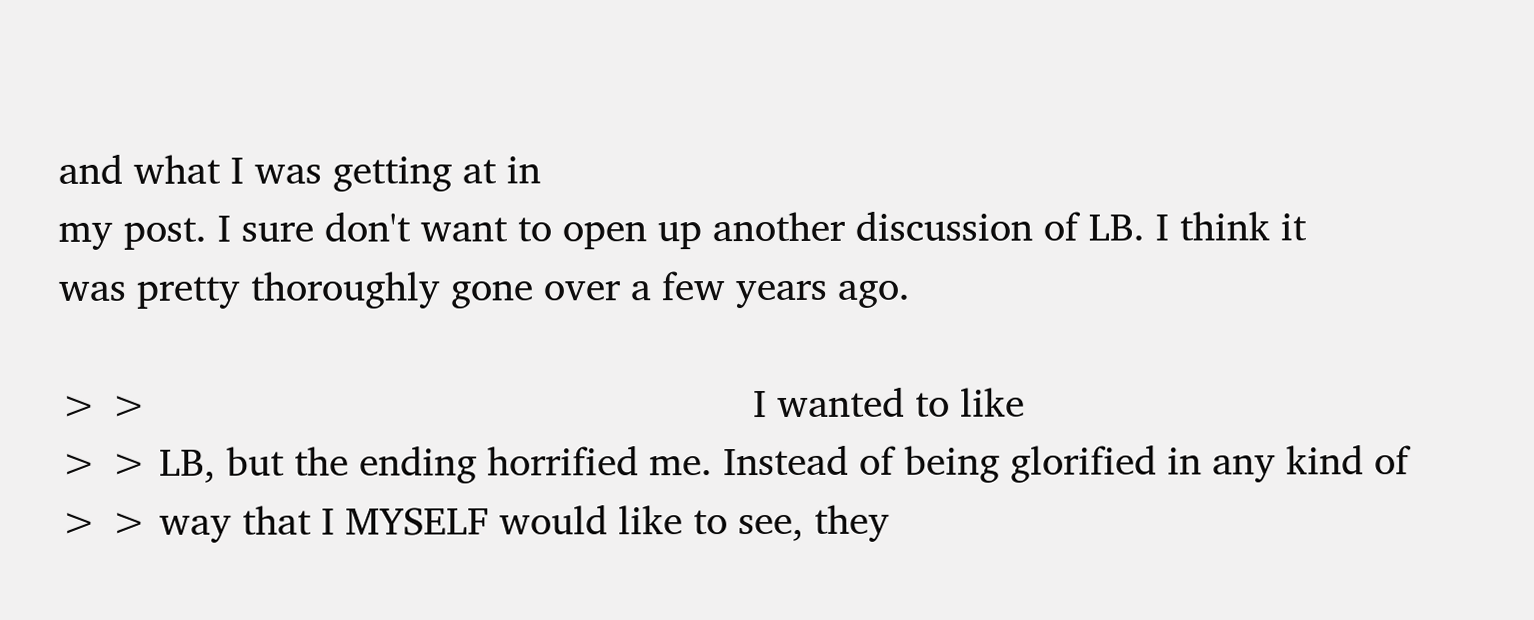and what I was getting at in
my post. I sure don't want to open up another discussion of LB. I think it
was pretty thoroughly gone over a few years ago.

> >                                                       I wanted to like
> > LB, but the ending horrified me. Instead of being glorified in any kind of
> > way that I MYSELF would like to see, they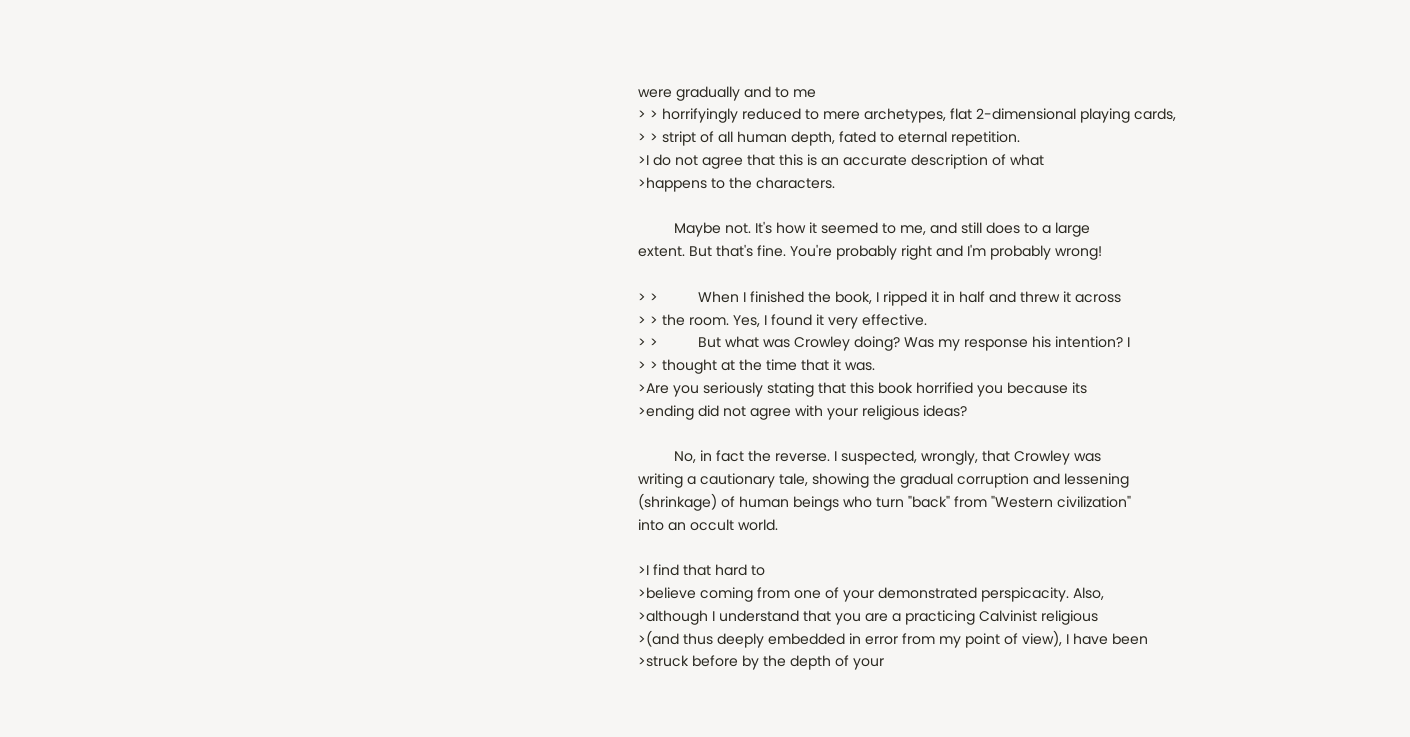were gradually and to me
> > horrifyingly reduced to mere archetypes, flat 2-dimensional playing cards,
> > stript of all human depth, fated to eternal repetition.
>I do not agree that this is an accurate description of what
>happens to the characters.

         Maybe not. It's how it seemed to me, and still does to a large
extent. But that's fine. You're probably right and I'm probably wrong!

> >          When I finished the book, I ripped it in half and threw it across
> > the room. Yes, I found it very effective.
> >          But what was Crowley doing? Was my response his intention? I
> > thought at the time that it was.
>Are you seriously stating that this book horrified you because its
>ending did not agree with your religious ideas?

         No, in fact the reverse. I suspected, wrongly, that Crowley was
writing a cautionary tale, showing the gradual corruption and lessening
(shrinkage) of human beings who turn "back" from "Western civilization"
into an occult world.

>I find that hard to
>believe coming from one of your demonstrated perspicacity. Also,
>although I understand that you are a practicing Calvinist religious
>(and thus deeply embedded in error from my point of view), I have been
>struck before by the depth of your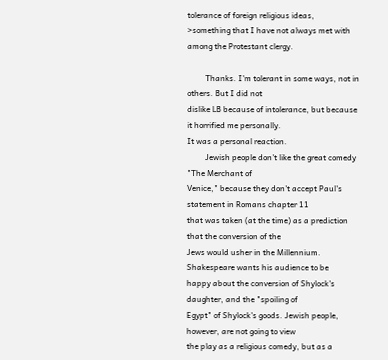tolerance of foreign religious ideas,
>something that I have not always met with among the Protestant clergy.

         Thanks. I'm tolerant in some ways, not in others. But I did not
dislike LB because of intolerance, but because it horrified me personally.
It was a personal reaction.
         Jewish people don't like the great comedy "The Merchant of
Venice," because they don't accept Paul's statement in Romans chapter 11
that was taken (at the time) as a prediction that the conversion of the
Jews would usher in the Millennium. Shakespeare wants his audience to be
happy about the conversion of Shylock's daughter, and the "spoiling of
Egypt" of Shylock's goods. Jewish people, however, are not going to view
the play as a religious comedy, but as a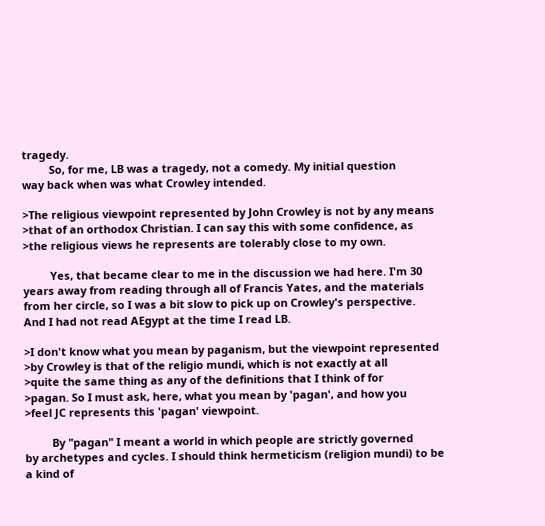tragedy.
         So, for me, LB was a tragedy, not a comedy. My initial question
way back when was what Crowley intended.

>The religious viewpoint represented by John Crowley is not by any means
>that of an orthodox Christian. I can say this with some confidence, as
>the religious views he represents are tolerably close to my own.

         Yes, that became clear to me in the discussion we had here. I'm 30
years away from reading through all of Francis Yates, and the materials
from her circle, so I was a bit slow to pick up on Crowley's perspective.
And I had not read AEgypt at the time I read LB.

>I don't know what you mean by paganism, but the viewpoint represented
>by Crowley is that of the religio mundi, which is not exactly at all
>quite the same thing as any of the definitions that I think of for
>pagan. So I must ask, here, what you mean by 'pagan', and how you
>feel JC represents this 'pagan' viewpoint.

         By "pagan" I meant a world in which people are strictly governed
by archetypes and cycles. I should think hermeticism (religion mundi) to be
a kind of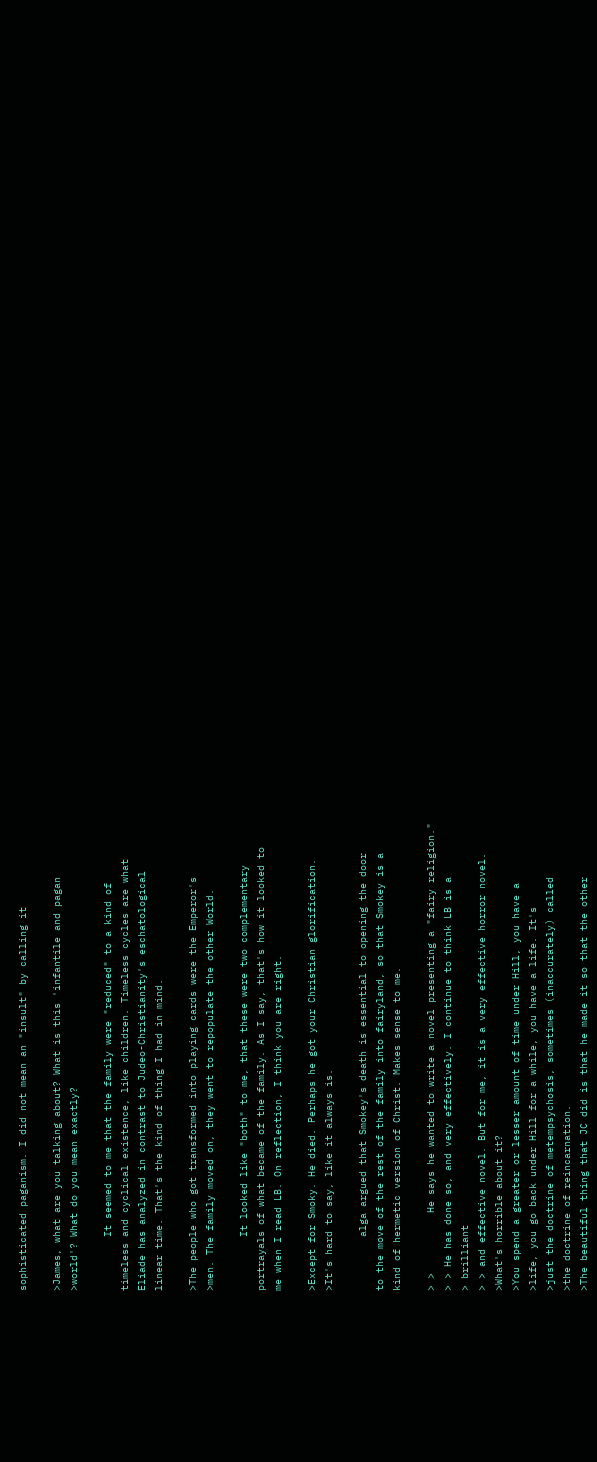sophisticated paganism. I did not mean an "insult" by calling it

>James, what are you talking about? What is this 'infantile and pagan
>world'? What do you mean exactly?

         It seemed to me that the family were "reduced" to a kind of
timeless and cyclical existence, like children. Timeless cycles are what
Eliade has analyzed in contrast to Judeo-Christianity's eschatological
linear time. That's the kind of thing I had in mind.

>The people who got transformed into playing cards were the Emperor's
>men. The family moved on, they went to repopulate the other World.

         It looked like "both" to me, that these were two complementary
portrayals of what became of the family. As I say, that's how it looked to
me when I read LB. On reflection, I think you are right.

>Except for Smoky. He died. Perhaps he got your Christian glorification.
>It's hard to say, like it always is.

         alga argued that Smokey's death is essential to opening the door
to the move of the rest of the family into fairyland, so that Smokey is a
kind of hermetic version of Christ. Makes sense to me.

> >          He says he wanted to write a novel presenting a "fairy religion."
> > He has done so, and very effectively. I continue to think LB is a
> brilliant
> > and effective novel. But for me, it is a very effective horror novel.
>What's horrible about it?
>You spend a greater or lesser amount of time under Hill, you have a
>life, you go back under Hill for a while, you have a life. It's
>just the doctrine of metempsychosis, sometimes (inaccurately) called
>the doctrine of reincarnation.
>The beautiful thing that JC did is that he made it so that the other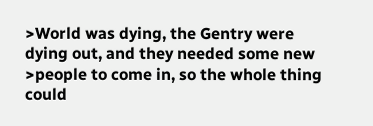>World was dying, the Gentry were dying out, and they needed some new
>people to come in, so the whole thing could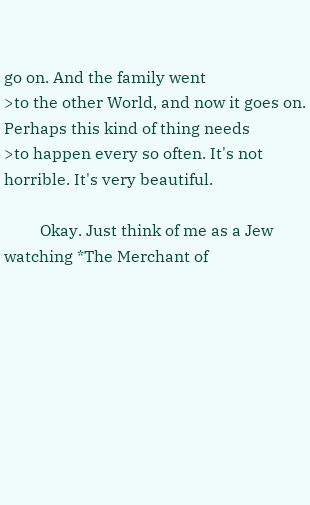go on. And the family went
>to the other World, and now it goes on. Perhaps this kind of thing needs
>to happen every so often. It's not horrible. It's very beautiful.

         Okay. Just think of me as a Jew watching *The Merchant of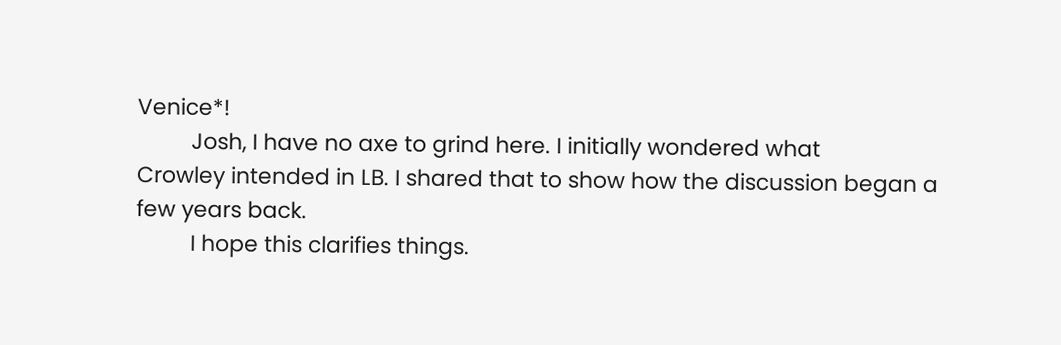Venice*!
         Josh, I have no axe to grind here. I initially wondered what
Crowley intended in LB. I shared that to show how the discussion began a
few years back.
         I hope this clarifies things.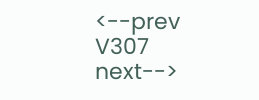<--prev V307 next-->